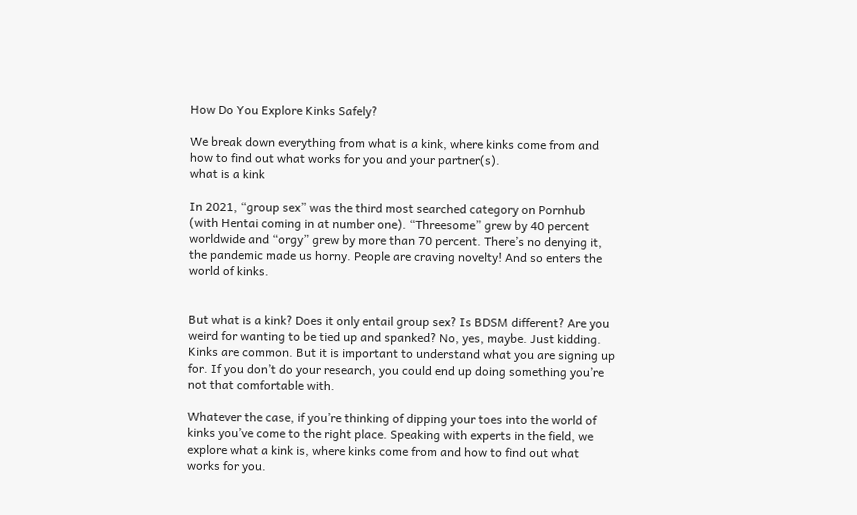How Do You Explore Kinks Safely?

We break down everything from what is a kink, where kinks come from and how to find out what works for you and your partner(s).
what is a kink

In 2021, “group sex” was the third most searched category on Pornhub (with Hentai coming in at number one). “Threesome” grew by 40 percent worldwide and “orgy” grew by more than 70 percent. There’s no denying it, the pandemic made us horny. People are craving novelty! And so enters the world of kinks.


But what is a kink? Does it only entail group sex? Is BDSM different? Are you weird for wanting to be tied up and spanked? No, yes, maybe. Just kidding. Kinks are common. But it is important to understand what you are signing up for. If you don’t do your research, you could end up doing something you’re not that comfortable with.

Whatever the case, if you’re thinking of dipping your toes into the world of kinks you’ve come to the right place. Speaking with experts in the field, we explore what a kink is, where kinks come from and how to find out what works for you.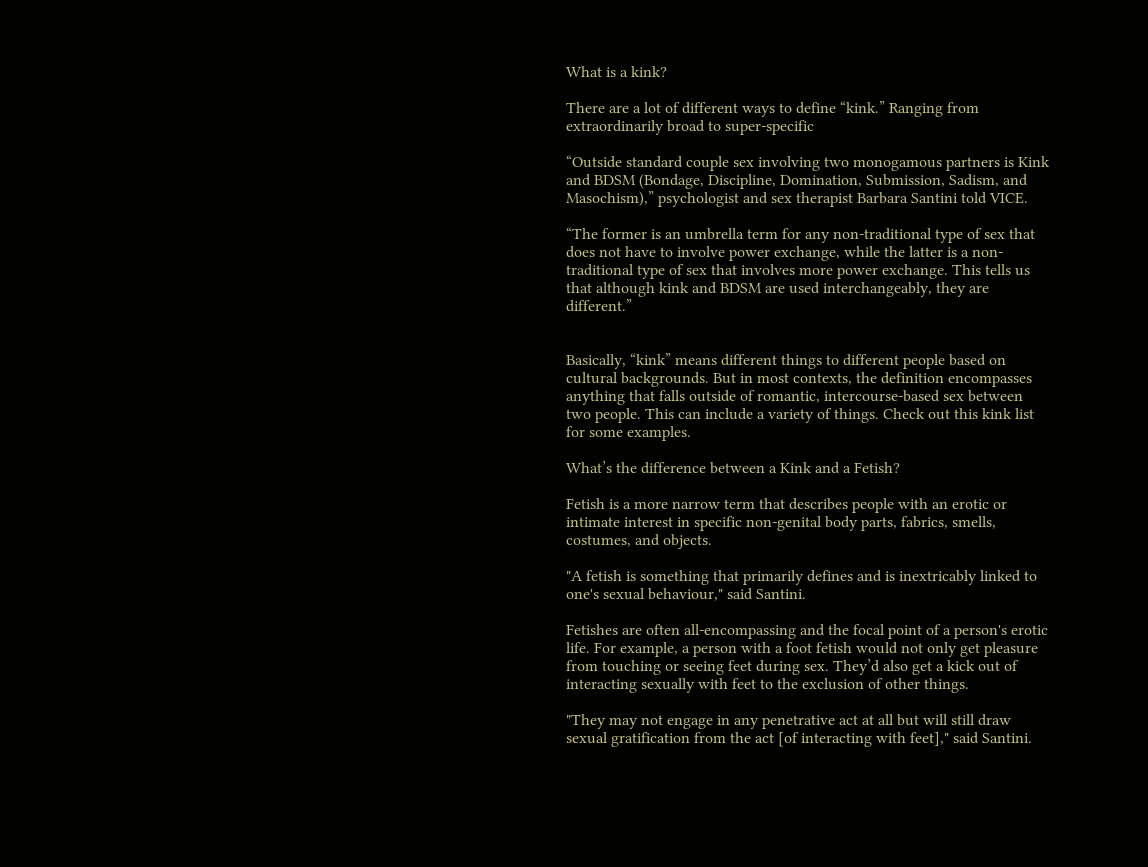What is a kink?

There are a lot of different ways to define “kink.” Ranging from extraordinarily broad to super-specific

“Outside standard couple sex involving two monogamous partners is Kink and BDSM (Bondage, Discipline, Domination, Submission, Sadism, and Masochism),” psychologist and sex therapist Barbara Santini told VICE.

“The former is an umbrella term for any non-traditional type of sex that does not have to involve power exchange, while the latter is a non-traditional type of sex that involves more power exchange. This tells us that although kink and BDSM are used interchangeably, they are different.”


Basically, “kink” means different things to different people based on cultural backgrounds. But in most contexts, the definition encompasses anything that falls outside of romantic, intercourse-based sex between two people. This can include a variety of things. Check out this kink list for some examples.

What’s the difference between a Kink and a Fetish?

Fetish is a more narrow term that describes people with an erotic or intimate interest in specific non-genital body parts, fabrics, smells, costumes, and objects.

"A fetish is something that primarily defines and is inextricably linked to one's sexual behaviour," said Santini.

Fetishes are often all-encompassing and the focal point of a person's erotic life. For example, a person with a foot fetish would not only get pleasure from touching or seeing feet during sex. They’d also get a kick out of interacting sexually with feet to the exclusion of other things.

"They may not engage in any penetrative act at all but will still draw sexual gratification from the act [of interacting with feet]," said Santini.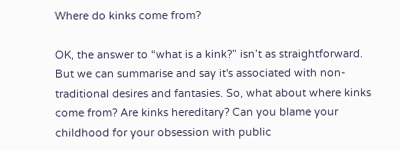Where do kinks come from?

OK, the answer to “what is a kink?” isn’t as straightforward. But we can summarise and say it's associated with non-traditional desires and fantasies. So, what about where kinks come from? Are kinks hereditary? Can you blame your childhood for your obsession with public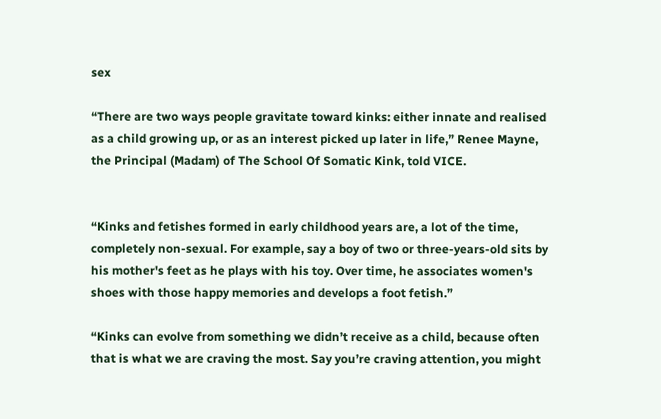sex

“There are two ways people gravitate toward kinks: either innate and realised as a child growing up, or as an interest picked up later in life,” Renee Mayne, the Principal (Madam) of The School Of Somatic Kink, told VICE.


“Kinks and fetishes formed in early childhood years are, a lot of the time, completely non-sexual. For example, say a boy of two or three-years-old sits by his mother's feet as he plays with his toy. Over time, he associates women's shoes with those happy memories and develops a foot fetish.”

“Kinks can evolve from something we didn’t receive as a child, because often that is what we are craving the most. Say you’re craving attention, you might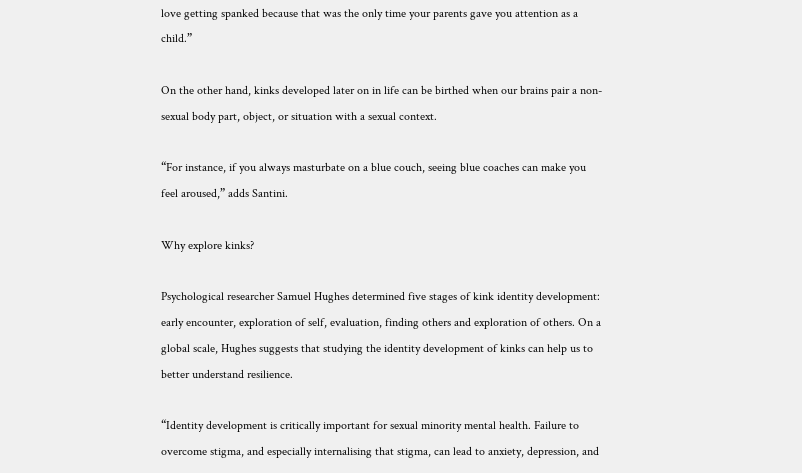love getting spanked because that was the only time your parents gave you attention as a child.”

On the other hand, kinks developed later on in life can be birthed when our brains pair a non-sexual body part, object, or situation with a sexual context.

“For instance, if you always masturbate on a blue couch, seeing blue coaches can make you feel aroused,” adds Santini.

Why explore kinks?

Psychological researcher Samuel Hughes determined five stages of kink identity development: early encounter, exploration of self, evaluation, finding others and exploration of others. On a global scale, Hughes suggests that studying the identity development of kinks can help us to better understand resilience.

“Identity development is critically important for sexual minority mental health. Failure to overcome stigma, and especially internalising that stigma, can lead to anxiety, depression, and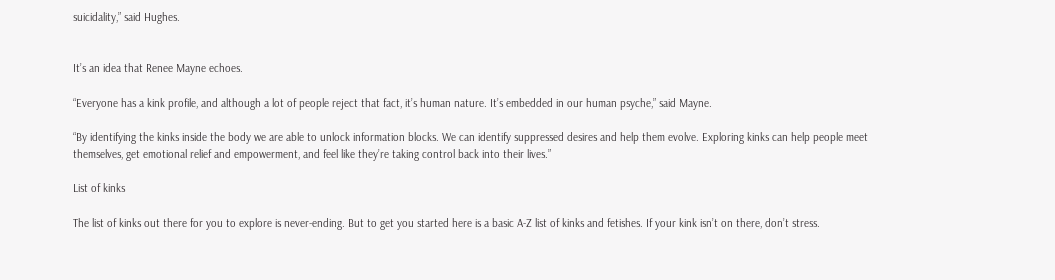suicidality,” said Hughes.


It’s an idea that Renee Mayne echoes.

“Everyone has a kink profile, and although a lot of people reject that fact, it’s human nature. It’s embedded in our human psyche,” said Mayne.

“By identifying the kinks inside the body we are able to unlock information blocks. We can identify suppressed desires and help them evolve. Exploring kinks can help people meet themselves, get emotional relief and empowerment, and feel like they’re taking control back into their lives.”

List of kinks

The list of kinks out there for you to explore is never-ending. But to get you started here is a basic A-Z list of kinks and fetishes. If your kink isn’t on there, don’t stress.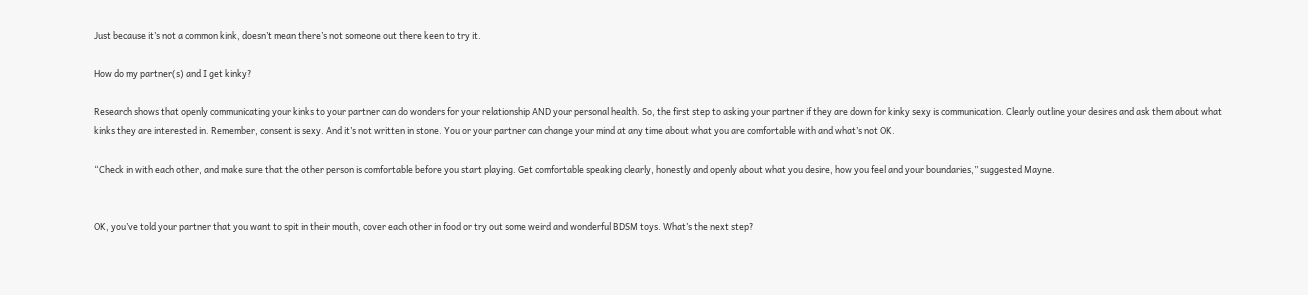Just because it’s not a common kink, doesn’t mean there’s not someone out there keen to try it.

How do my partner(s) and I get kinky?

Research shows that openly communicating your kinks to your partner can do wonders for your relationship AND your personal health. So, the first step to asking your partner if they are down for kinky sexy is communication. Clearly outline your desires and ask them about what kinks they are interested in. Remember, consent is sexy. And it’s not written in stone. You or your partner can change your mind at any time about what you are comfortable with and what’s not OK.

“Check in with each other, and make sure that the other person is comfortable before you start playing. Get comfortable speaking clearly, honestly and openly about what you desire, how you feel and your boundaries,” suggested Mayne.


OK, you’ve told your partner that you want to spit in their mouth, cover each other in food or try out some weird and wonderful BDSM toys. What’s the next step?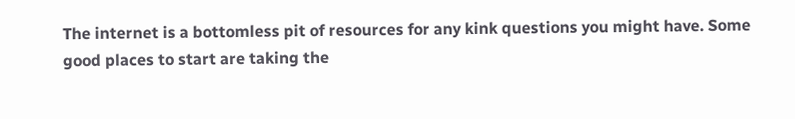The internet is a bottomless pit of resources for any kink questions you might have. Some good places to start are taking the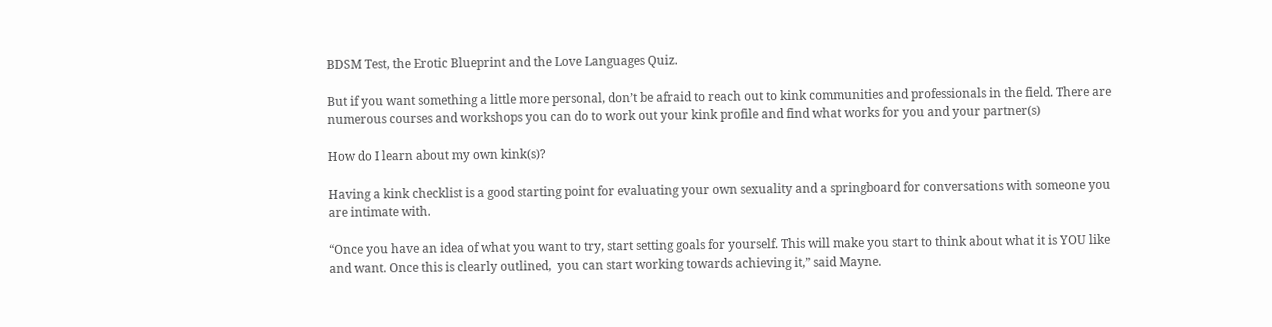BDSM Test, the Erotic Blueprint and the Love Languages Quiz.

But if you want something a little more personal, don’t be afraid to reach out to kink communities and professionals in the field. There are numerous courses and workshops you can do to work out your kink profile and find what works for you and your partner(s)

How do I learn about my own kink(s)?

Having a kink checklist is a good starting point for evaluating your own sexuality and a springboard for conversations with someone you are intimate with.

“Once you have an idea of what you want to try, start setting goals for yourself. This will make you start to think about what it is YOU like and want. Once this is clearly outlined,  you can start working towards achieving it,” said Mayne.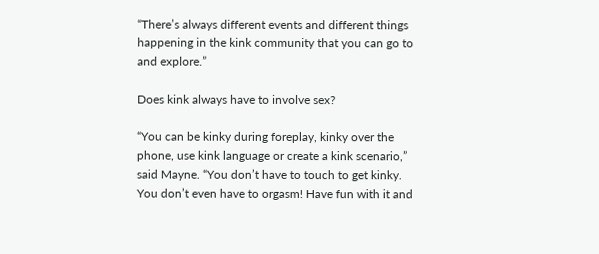“There’s always different events and different things happening in the kink community that you can go to and explore.”

Does kink always have to involve sex?

“You can be kinky during foreplay, kinky over the phone, use kink language or create a kink scenario,” said Mayne. “You don’t have to touch to get kinky. You don’t even have to orgasm! Have fun with it and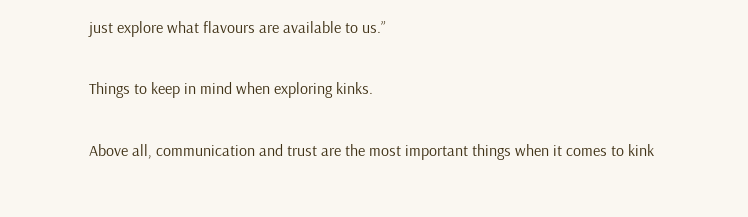just explore what flavours are available to us.”

Things to keep in mind when exploring kinks.

Above all, communication and trust are the most important things when it comes to kink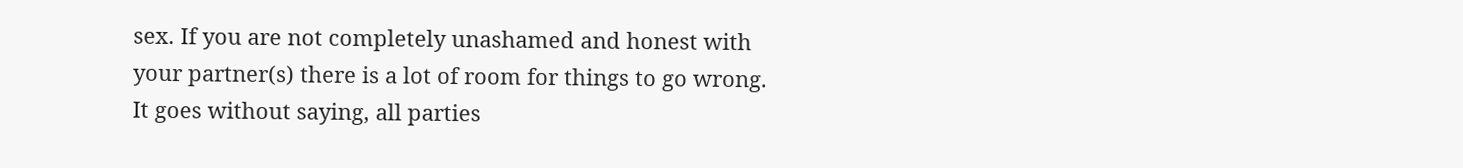sex. If you are not completely unashamed and honest with your partner(s) there is a lot of room for things to go wrong. It goes without saying, all parties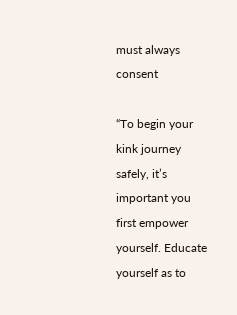must always consent

“To begin your kink journey safely, it’s important you first empower yourself. Educate yourself as to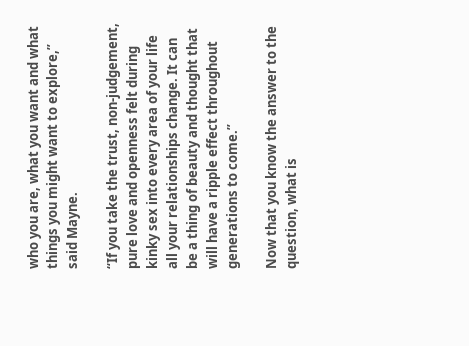who you are, what you want and what things you might want to explore,” said Mayne.

“If you take the trust, non-judgement, pure love and openness felt during kinky sex into every area of your life all your relationships change. It can be a thing of beauty and thought that will have a ripple effect throughout generations to come.”

Now that you know the answer to the question, what is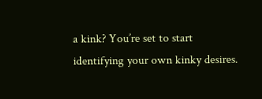a kink? You’re set to start identifying your own kinky desires.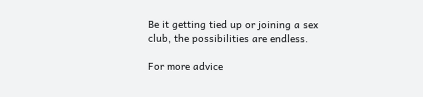Be it getting tied up or joining a sex club, the possibilities are endless.

For more advice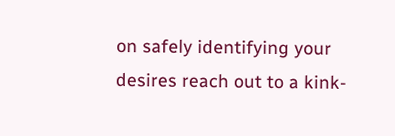on safely identifying your desires reach out to a kink-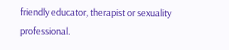friendly educator, therapist or sexuality professional.